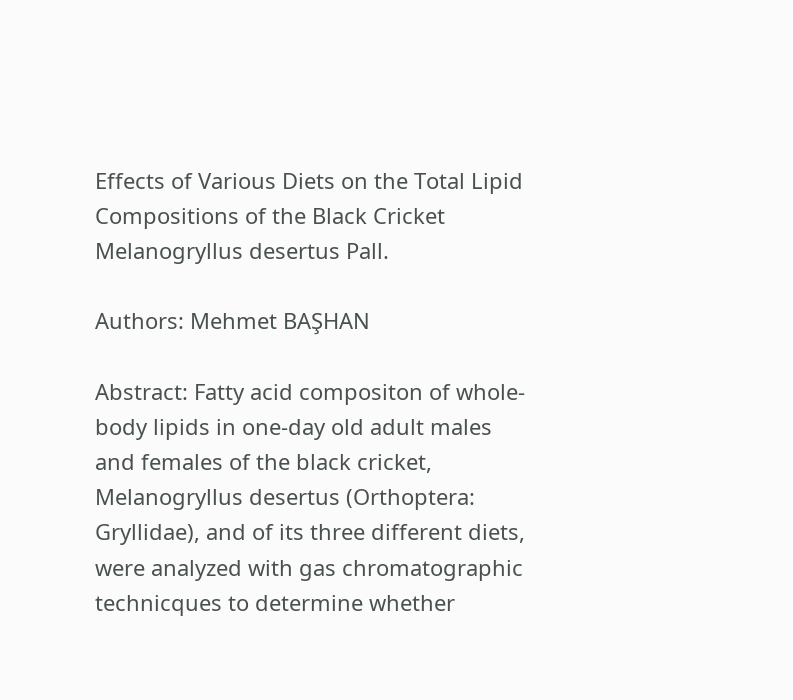Effects of Various Diets on the Total Lipid Compositions of the Black Cricket Melanogryllus desertus Pall.

Authors: Mehmet BAŞHAN

Abstract: Fatty acid compositon of whole-body lipids in one-day old adult males and females of the black cricket, Melanogryllus desertus (Orthoptera: Gryllidae), and of its three different diets, were analyzed with gas chromatographic technicques to determine whether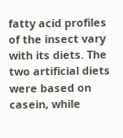fatty acid profiles of the insect vary with its diets. The two artificial diets were based on casein, while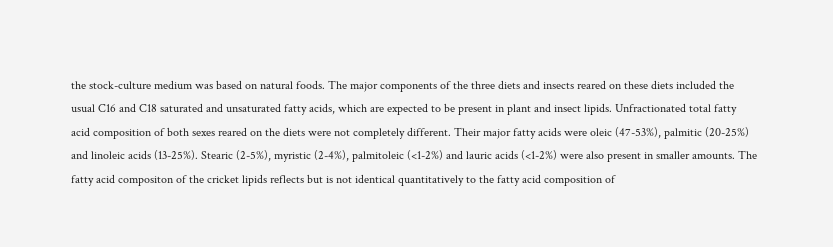the stock-culture medium was based on natural foods. The major components of the three diets and insects reared on these diets included the usual C16 and C18 saturated and unsaturated fatty acids, which are expected to be present in plant and insect lipids. Unfractionated total fatty acid composition of both sexes reared on the diets were not completely different. Their major fatty acids were oleic (47-53%), palmitic (20-25%) and linoleic acids (13-25%). Stearic (2-5%), myristic (2-4%), palmitoleic (<1-2%) and lauric acids (<1-2%) were also present in smaller amounts. The fatty acid compositon of the cricket lipids reflects but is not identical quantitatively to the fatty acid composition of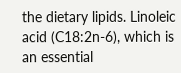the dietary lipids. Linoleic acid (C18:2n-6), which is an essential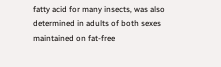fatty acid for many insects, was also determined in adults of both sexes maintained on fat-free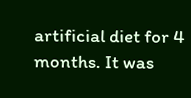artificial diet for 4 months. It was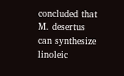concluded that M. desertus can synthesize linoleic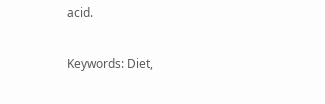acid.

Keywords: Diet,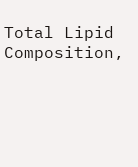Total Lipid Composition,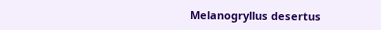Melanogryllus desertus